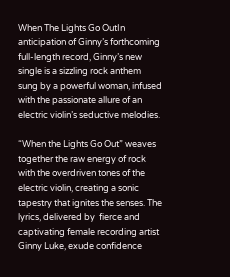When The Lights Go OutIn anticipation of Ginny’s forthcoming full-length record, Ginny’s new single is a sizzling rock anthem sung by a powerful woman, infused with the passionate allure of an electric violin’s seductive melodies.

“When the Lights Go Out” weaves together the raw energy of rock with the overdriven tones of the electric violin, creating a sonic tapestry that ignites the senses. The lyrics, delivered by  fierce and captivating female recording artist Ginny Luke, exude confidence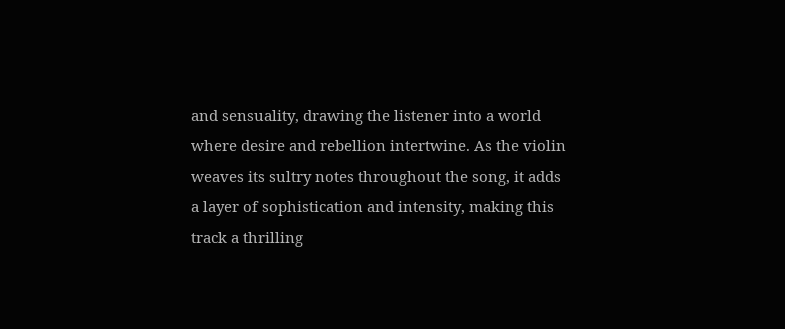and sensuality, drawing the listener into a world where desire and rebellion intertwine. As the violin weaves its sultry notes throughout the song, it adds a layer of sophistication and intensity, making this track a thrilling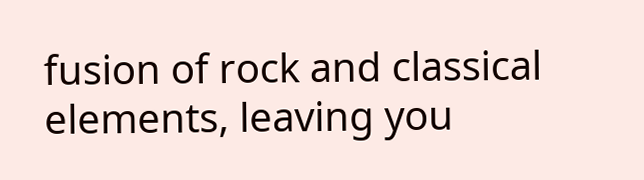fusion of rock and classical elements, leaving you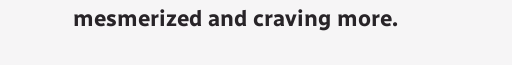mesmerized and craving more.